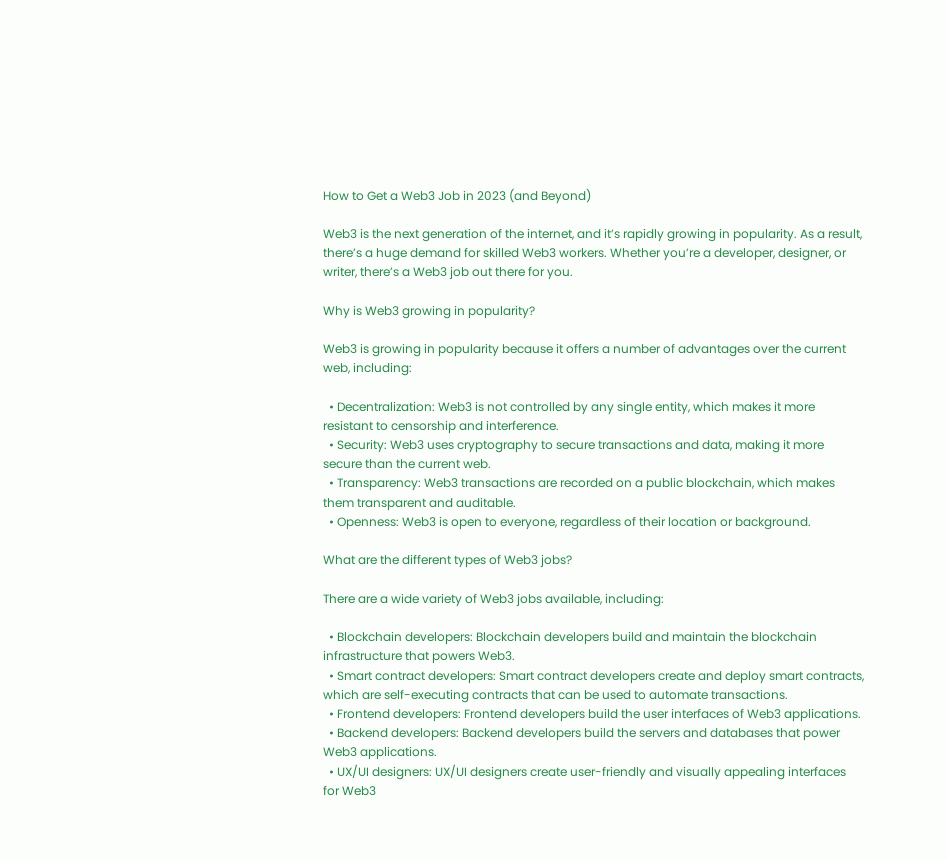How to Get a Web3 Job in 2023 (and Beyond)

Web3 is the next generation of the internet, and it’s rapidly growing in popularity. As a result, there’s a huge demand for skilled Web3 workers. Whether you’re a developer, designer, or writer, there’s a Web3 job out there for you.

Why is Web3 growing in popularity?

Web3 is growing in popularity because it offers a number of advantages over the current web, including:

  • Decentralization: Web3 is not controlled by any single entity, which makes it more resistant to censorship and interference.
  • Security: Web3 uses cryptography to secure transactions and data, making it more secure than the current web.
  • Transparency: Web3 transactions are recorded on a public blockchain, which makes them transparent and auditable.
  • Openness: Web3 is open to everyone, regardless of their location or background.

What are the different types of Web3 jobs?

There are a wide variety of Web3 jobs available, including:

  • Blockchain developers: Blockchain developers build and maintain the blockchain infrastructure that powers Web3.
  • Smart contract developers: Smart contract developers create and deploy smart contracts, which are self-executing contracts that can be used to automate transactions.
  • Frontend developers: Frontend developers build the user interfaces of Web3 applications.
  • Backend developers: Backend developers build the servers and databases that power Web3 applications.
  • UX/UI designers: UX/UI designers create user-friendly and visually appealing interfaces for Web3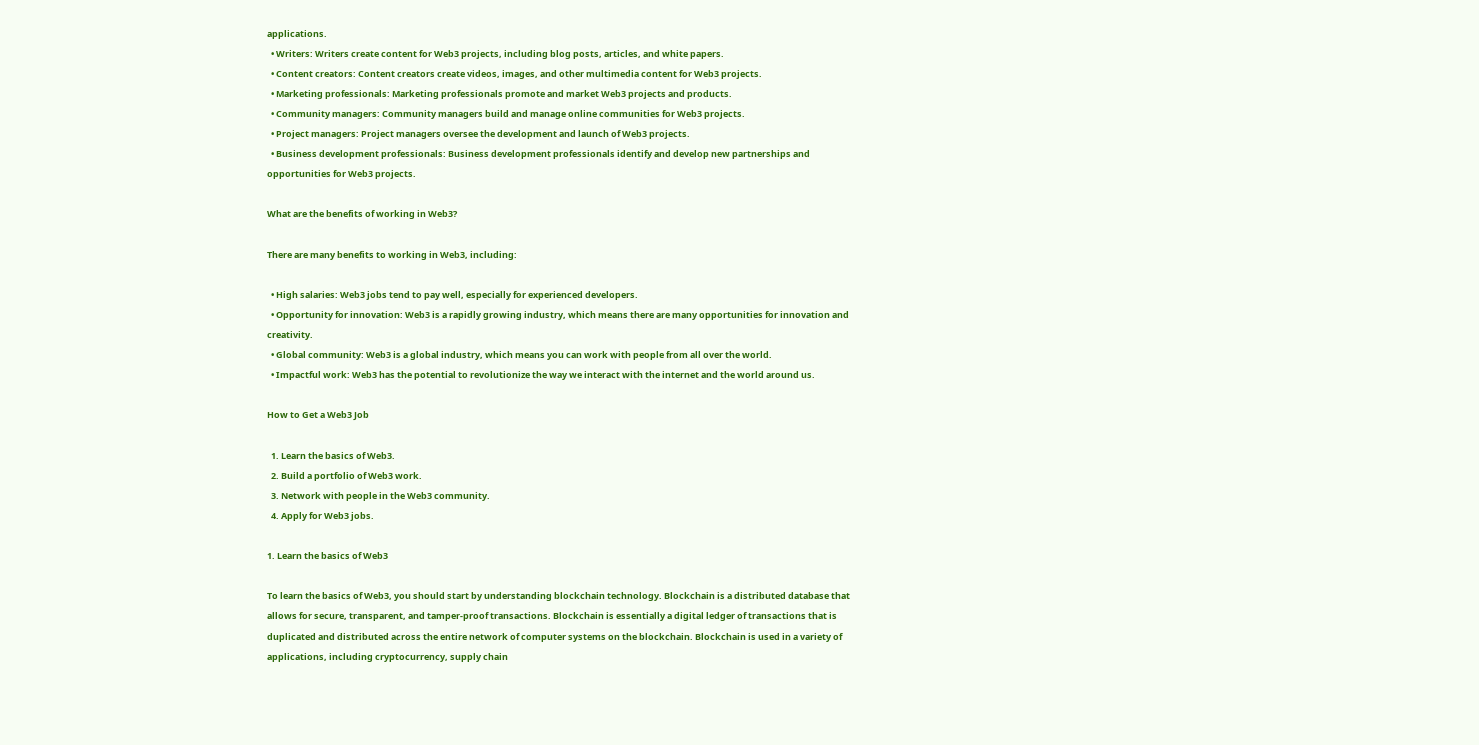applications.
  • Writers: Writers create content for Web3 projects, including blog posts, articles, and white papers.
  • Content creators: Content creators create videos, images, and other multimedia content for Web3 projects.
  • Marketing professionals: Marketing professionals promote and market Web3 projects and products.
  • Community managers: Community managers build and manage online communities for Web3 projects.
  • Project managers: Project managers oversee the development and launch of Web3 projects.
  • Business development professionals: Business development professionals identify and develop new partnerships and opportunities for Web3 projects.

What are the benefits of working in Web3?

There are many benefits to working in Web3, including:

  • High salaries: Web3 jobs tend to pay well, especially for experienced developers.
  • Opportunity for innovation: Web3 is a rapidly growing industry, which means there are many opportunities for innovation and creativity.
  • Global community: Web3 is a global industry, which means you can work with people from all over the world.
  • Impactful work: Web3 has the potential to revolutionize the way we interact with the internet and the world around us.

How to Get a Web3 Job

  1. Learn the basics of Web3.
  2. Build a portfolio of Web3 work.
  3. Network with people in the Web3 community.
  4. Apply for Web3 jobs.

1. Learn the basics of Web3

To learn the basics of Web3, you should start by understanding blockchain technology. Blockchain is a distributed database that allows for secure, transparent, and tamper-proof transactions. Blockchain is essentially a digital ledger of transactions that is duplicated and distributed across the entire network of computer systems on the blockchain. Blockchain is used in a variety of applications, including cryptocurrency, supply chain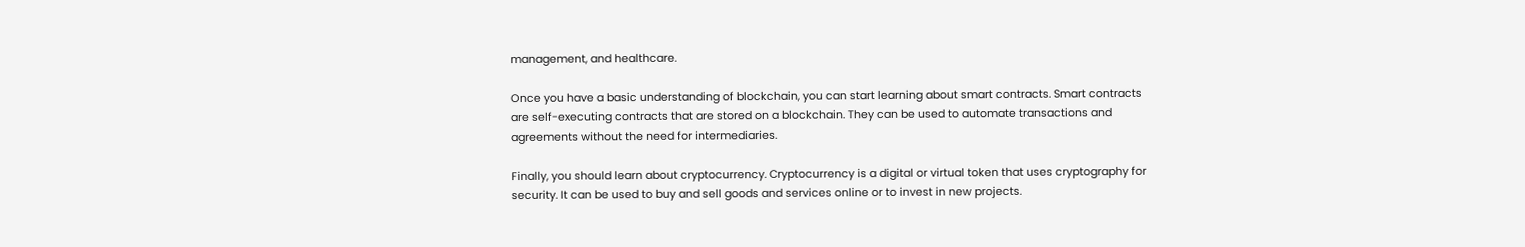management, and healthcare.

Once you have a basic understanding of blockchain, you can start learning about smart contracts. Smart contracts are self-executing contracts that are stored on a blockchain. They can be used to automate transactions and agreements without the need for intermediaries.

Finally, you should learn about cryptocurrency. Cryptocurrency is a digital or virtual token that uses cryptography for security. It can be used to buy and sell goods and services online or to invest in new projects.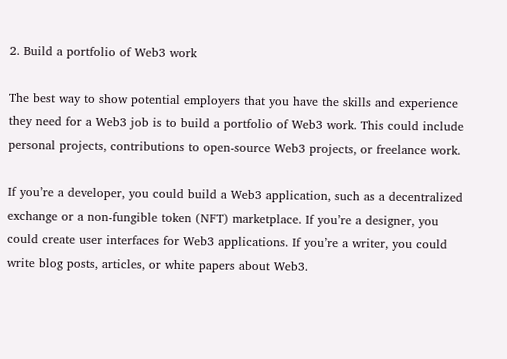2. Build a portfolio of Web3 work

The best way to show potential employers that you have the skills and experience they need for a Web3 job is to build a portfolio of Web3 work. This could include personal projects, contributions to open-source Web3 projects, or freelance work.

If you’re a developer, you could build a Web3 application, such as a decentralized exchange or a non-fungible token (NFT) marketplace. If you’re a designer, you could create user interfaces for Web3 applications. If you’re a writer, you could write blog posts, articles, or white papers about Web3.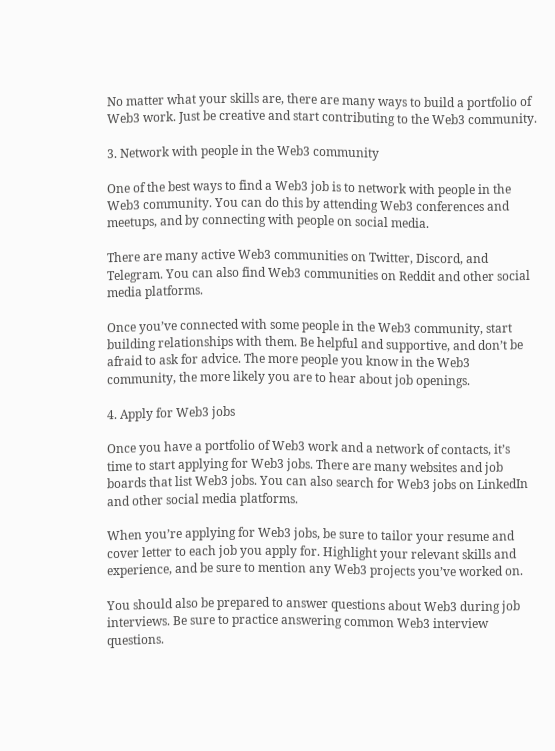No matter what your skills are, there are many ways to build a portfolio of Web3 work. Just be creative and start contributing to the Web3 community.

3. Network with people in the Web3 community

One of the best ways to find a Web3 job is to network with people in the Web3 community. You can do this by attending Web3 conferences and meetups, and by connecting with people on social media.

There are many active Web3 communities on Twitter, Discord, and Telegram. You can also find Web3 communities on Reddit and other social media platforms.

Once you’ve connected with some people in the Web3 community, start building relationships with them. Be helpful and supportive, and don’t be afraid to ask for advice. The more people you know in the Web3 community, the more likely you are to hear about job openings.

4. Apply for Web3 jobs

Once you have a portfolio of Web3 work and a network of contacts, it’s time to start applying for Web3 jobs. There are many websites and job boards that list Web3 jobs. You can also search for Web3 jobs on LinkedIn and other social media platforms.

When you’re applying for Web3 jobs, be sure to tailor your resume and cover letter to each job you apply for. Highlight your relevant skills and experience, and be sure to mention any Web3 projects you’ve worked on.

You should also be prepared to answer questions about Web3 during job interviews. Be sure to practice answering common Web3 interview questions.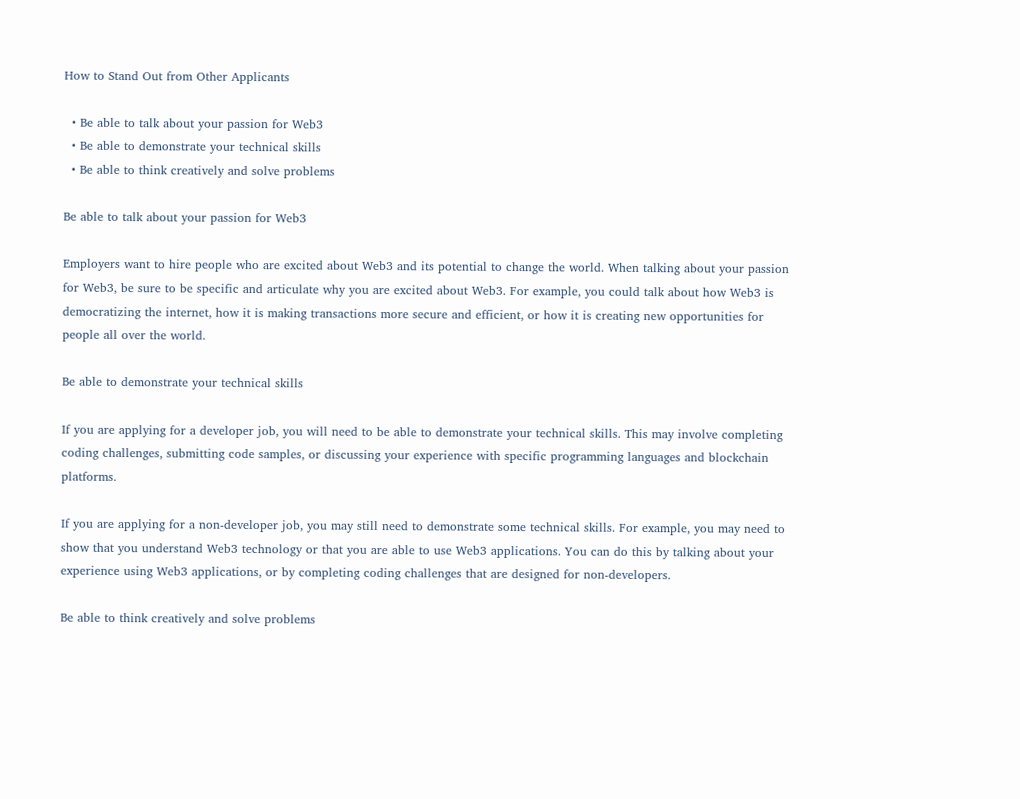How to Stand Out from Other Applicants

  • Be able to talk about your passion for Web3
  • Be able to demonstrate your technical skills
  • Be able to think creatively and solve problems

Be able to talk about your passion for Web3

Employers want to hire people who are excited about Web3 and its potential to change the world. When talking about your passion for Web3, be sure to be specific and articulate why you are excited about Web3. For example, you could talk about how Web3 is democratizing the internet, how it is making transactions more secure and efficient, or how it is creating new opportunities for people all over the world.

Be able to demonstrate your technical skills

If you are applying for a developer job, you will need to be able to demonstrate your technical skills. This may involve completing coding challenges, submitting code samples, or discussing your experience with specific programming languages and blockchain platforms.

If you are applying for a non-developer job, you may still need to demonstrate some technical skills. For example, you may need to show that you understand Web3 technology or that you are able to use Web3 applications. You can do this by talking about your experience using Web3 applications, or by completing coding challenges that are designed for non-developers.

Be able to think creatively and solve problems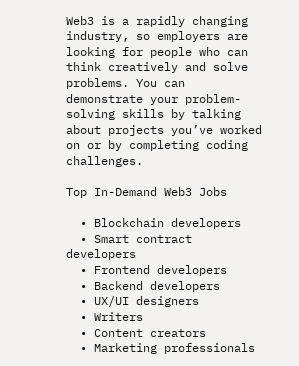Web3 is a rapidly changing industry, so employers are looking for people who can think creatively and solve problems. You can demonstrate your problem-solving skills by talking about projects you’ve worked on or by completing coding challenges.

Top In-Demand Web3 Jobs

  • Blockchain developers
  • Smart contract developers
  • Frontend developers
  • Backend developers
  • UX/UI designers
  • Writers
  • Content creators
  • Marketing professionals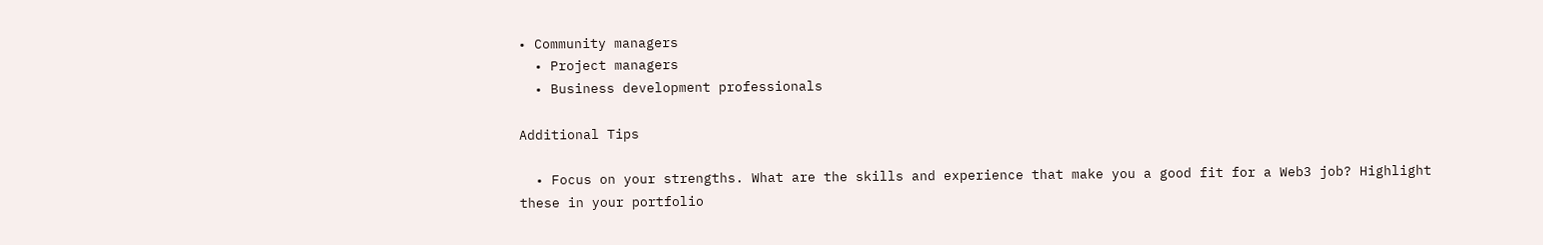• Community managers
  • Project managers
  • Business development professionals

Additional Tips

  • Focus on your strengths. What are the skills and experience that make you a good fit for a Web3 job? Highlight these in your portfolio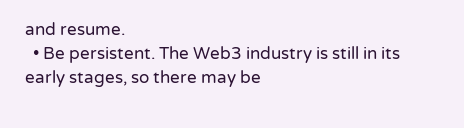and resume.
  • Be persistent. The Web3 industry is still in its early stages, so there may be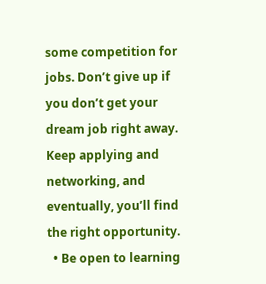some competition for jobs. Don’t give up if you don’t get your dream job right away. Keep applying and networking, and eventually, you’ll find the right opportunity.
  • Be open to learning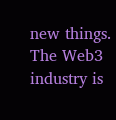new things. The Web3 industry is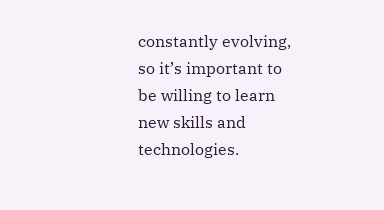constantly evolving, so it’s important to be willing to learn new skills and technologies.